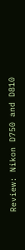Review: Nikon D750 and D810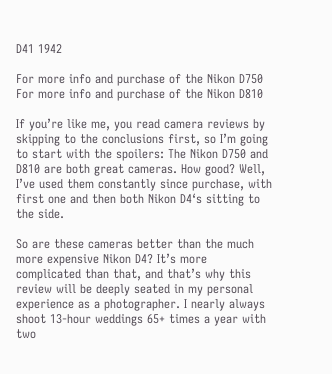D41 1942

For more info and purchase of the Nikon D750
For more info and purchase of the Nikon D810

If you’re like me, you read camera reviews by skipping to the conclusions first, so I’m going to start with the spoilers: The Nikon D750 and D810 are both great cameras. How good? Well, I’ve used them constantly since purchase, with first one and then both Nikon D4‘s sitting to the side.

So are these cameras better than the much more expensive Nikon D4? It’s more complicated than that, and that’s why this review will be deeply seated in my personal experience as a photographer. I nearly always shoot 13-hour weddings 65+ times a year with two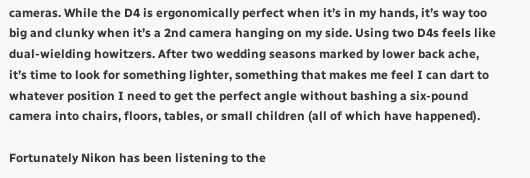cameras. While the D4 is ergonomically perfect when it’s in my hands, it’s way too big and clunky when it’s a 2nd camera hanging on my side. Using two D4s feels like dual-wielding howitzers. After two wedding seasons marked by lower back ache, it’s time to look for something lighter, something that makes me feel I can dart to whatever position I need to get the perfect angle without bashing a six-pound camera into chairs, floors, tables, or small children (all of which have happened).

Fortunately Nikon has been listening to the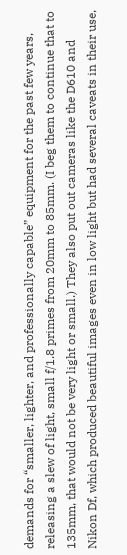demands for “smaller, lighter, and professionally capable” equipment for the past few years, releasing a slew of light, small f/1.8 primes from 20mm to 85mm. (I beg them to continue that to 135mm, that would not be very light or small.) They also put out cameras like the D610 and Nikon Df, which produced beautiful images even in low light but had several caveats in their use,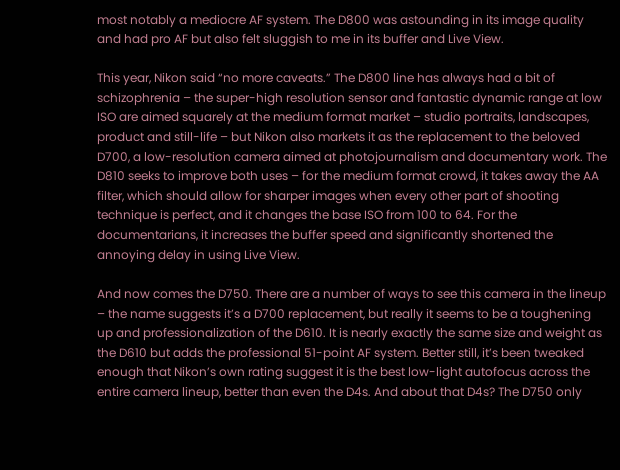most notably a mediocre AF system. The D800 was astounding in its image quality and had pro AF but also felt sluggish to me in its buffer and Live View.

This year, Nikon said “no more caveats.” The D800 line has always had a bit of schizophrenia – the super-high resolution sensor and fantastic dynamic range at low ISO are aimed squarely at the medium format market – studio portraits, landscapes, product and still-life – but Nikon also markets it as the replacement to the beloved D700, a low-resolution camera aimed at photojournalism and documentary work. The D810 seeks to improve both uses – for the medium format crowd, it takes away the AA filter, which should allow for sharper images when every other part of shooting technique is perfect, and it changes the base ISO from 100 to 64. For the documentarians, it increases the buffer speed and significantly shortened the annoying delay in using Live View.

And now comes the D750. There are a number of ways to see this camera in the lineup – the name suggests it’s a D700 replacement, but really it seems to be a toughening up and professionalization of the D610. It is nearly exactly the same size and weight as the D610 but adds the professional 51-point AF system. Better still, it’s been tweaked enough that Nikon’s own rating suggest it is the best low-light autofocus across the entire camera lineup, better than even the D4s. And about that D4s? The D750 only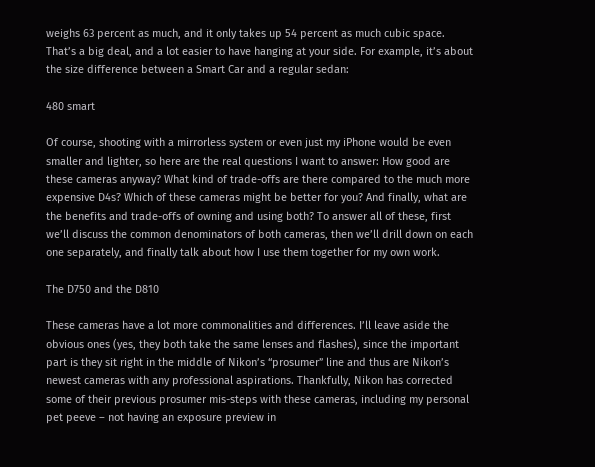weighs 63 percent as much, and it only takes up 54 percent as much cubic space. That’s a big deal, and a lot easier to have hanging at your side. For example, it’s about the size difference between a Smart Car and a regular sedan:

480 smart

Of course, shooting with a mirrorless system or even just my iPhone would be even smaller and lighter, so here are the real questions I want to answer: How good are these cameras anyway? What kind of trade-offs are there compared to the much more expensive D4s? Which of these cameras might be better for you? And finally, what are the benefits and trade-offs of owning and using both? To answer all of these, first we’ll discuss the common denominators of both cameras, then we’ll drill down on each one separately, and finally talk about how I use them together for my own work.

The D750 and the D810

These cameras have a lot more commonalities and differences. I’ll leave aside the obvious ones (yes, they both take the same lenses and flashes), since the important part is they sit right in the middle of Nikon’s “prosumer” line and thus are Nikon’s newest cameras with any professional aspirations. Thankfully, Nikon has corrected some of their previous prosumer mis-steps with these cameras, including my personal pet peeve – not having an exposure preview in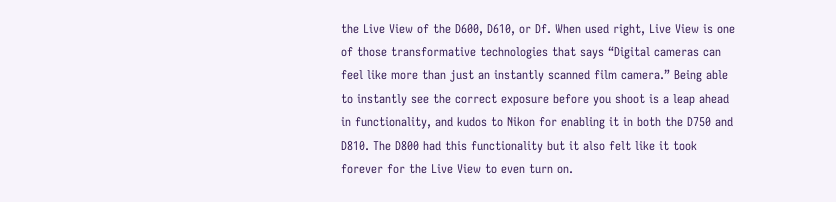the Live View of the D600, D610, or Df. When used right, Live View is one of those transformative technologies that says “Digital cameras can feel like more than just an instantly scanned film camera.” Being able to instantly see the correct exposure before you shoot is a leap ahead in functionality, and kudos to Nikon for enabling it in both the D750 and D810. The D800 had this functionality but it also felt like it took forever for the Live View to even turn on.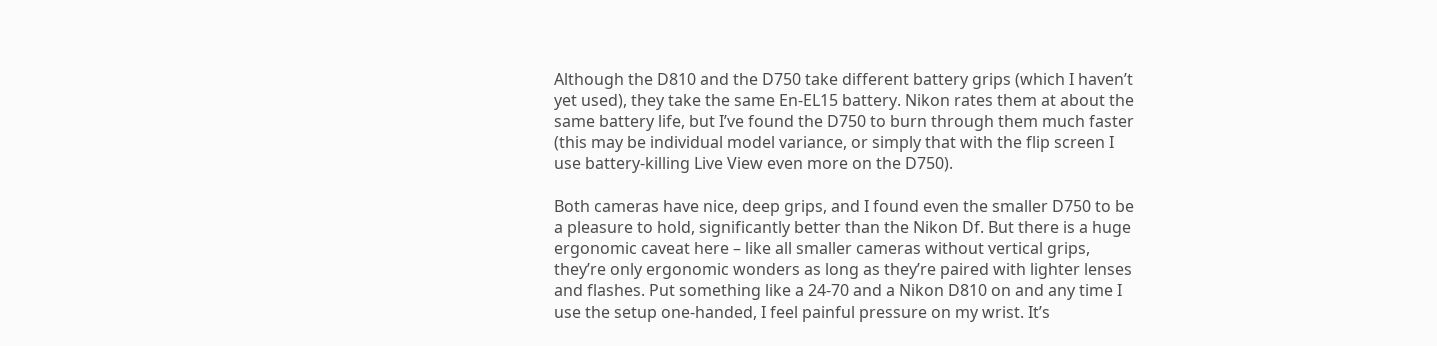Although the D810 and the D750 take different battery grips (which I haven’t yet used), they take the same En-EL15 battery. Nikon rates them at about the same battery life, but I’ve found the D750 to burn through them much faster (this may be individual model variance, or simply that with the flip screen I use battery-killing Live View even more on the D750).

Both cameras have nice, deep grips, and I found even the smaller D750 to be a pleasure to hold, significantly better than the Nikon Df. But there is a huge ergonomic caveat here – like all smaller cameras without vertical grips, they’re only ergonomic wonders as long as they’re paired with lighter lenses and flashes. Put something like a 24-70 and a Nikon D810 on and any time I use the setup one-handed, I feel painful pressure on my wrist. It’s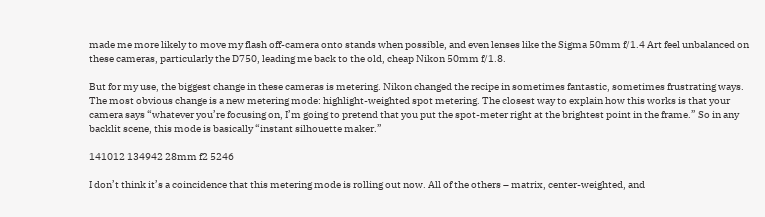made me more likely to move my flash off-camera onto stands when possible, and even lenses like the Sigma 50mm f/1.4 Art feel unbalanced on these cameras, particularly the D750, leading me back to the old, cheap Nikon 50mm f/1.8.

But for my use, the biggest change in these cameras is metering. Nikon changed the recipe in sometimes fantastic, sometimes frustrating ways. The most obvious change is a new metering mode: highlight-weighted spot metering. The closest way to explain how this works is that your camera says “whatever you’re focusing on, I’m going to pretend that you put the spot-meter right at the brightest point in the frame.” So in any backlit scene, this mode is basically “instant silhouette maker.”

141012 134942 28mm f2 5246

I don’t think it’s a coincidence that this metering mode is rolling out now. All of the others – matrix, center-weighted, and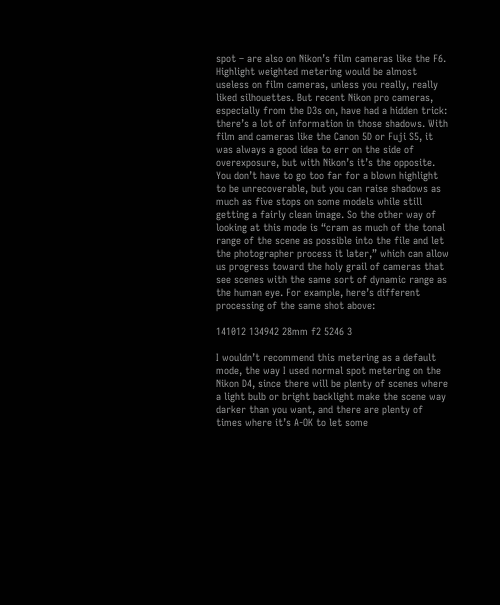spot – are also on Nikon’s film cameras like the F6. Highlight weighted metering would be almost useless on film cameras, unless you really, really liked silhouettes. But recent Nikon pro cameras, especially from the D3s on, have had a hidden trick: there’s a lot of information in those shadows. With film and cameras like the Canon 5D or Fuji S5, it was always a good idea to err on the side of overexposure, but with Nikon’s it’s the opposite. You don’t have to go too far for a blown highlight to be unrecoverable, but you can raise shadows as much as five stops on some models while still getting a fairly clean image. So the other way of looking at this mode is “cram as much of the tonal range of the scene as possible into the file and let the photographer process it later,” which can allow us progress toward the holy grail of cameras that see scenes with the same sort of dynamic range as the human eye. For example, here’s different processing of the same shot above:

141012 134942 28mm f2 5246 3

I wouldn’t recommend this metering as a default mode, the way I used normal spot metering on the Nikon D4, since there will be plenty of scenes where a light bulb or bright backlight make the scene way darker than you want, and there are plenty of times where it’s A-OK to let some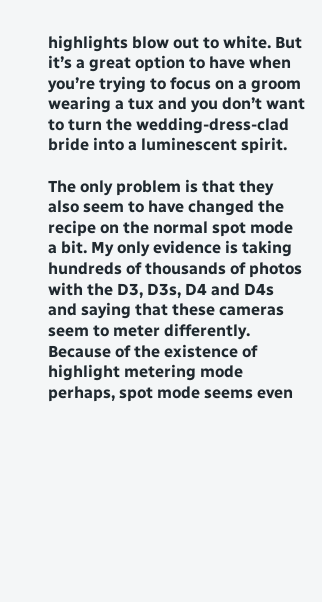highlights blow out to white. But it’s a great option to have when you’re trying to focus on a groom wearing a tux and you don’t want to turn the wedding-dress-clad bride into a luminescent spirit.

The only problem is that they also seem to have changed the recipe on the normal spot mode a bit. My only evidence is taking hundreds of thousands of photos with the D3, D3s, D4 and D4s and saying that these cameras seem to meter differently. Because of the existence of highlight metering mode perhaps, spot mode seems even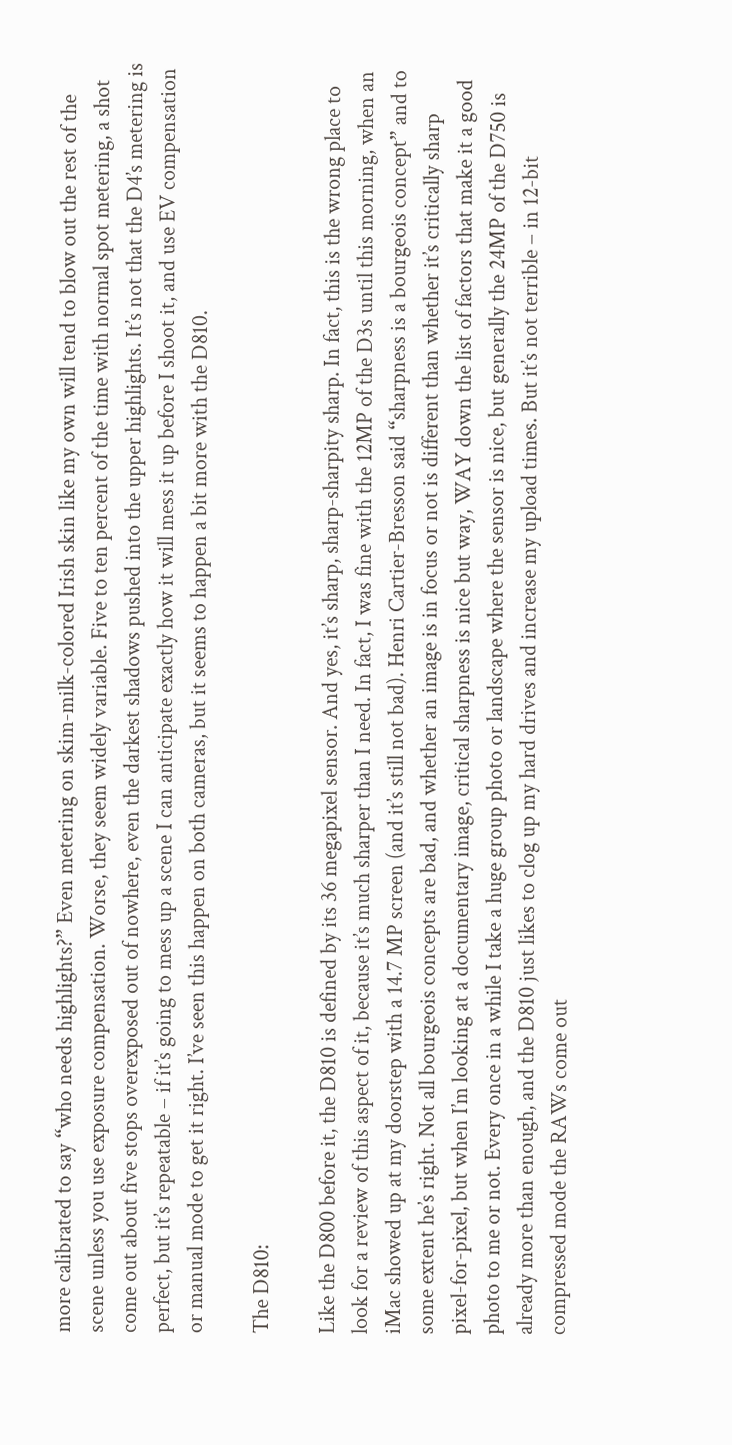more calibrated to say “who needs highlights?” Even metering on skim-milk-colored Irish skin like my own will tend to blow out the rest of the scene unless you use exposure compensation. Worse, they seem widely variable. Five to ten percent of the time with normal spot metering, a shot come out about five stops overexposed out of nowhere, even the darkest shadows pushed into the upper highlights. It’s not that the D4’s metering is perfect, but it’s repeatable – if it’s going to mess up a scene I can anticipate exactly how it will mess it up before I shoot it, and use EV compensation or manual mode to get it right. I’ve seen this happen on both cameras, but it seems to happen a bit more with the D810.

The D810:

Like the D800 before it, the D810 is defined by its 36 megapixel sensor. And yes, it’s sharp, sharp-sharpity sharp. In fact, this is the wrong place to look for a review of this aspect of it, because it’s much sharper than I need. In fact, I was fine with the 12MP of the D3s until this morning, when an iMac showed up at my doorstep with a 14.7 MP screen (and it’s still not bad). Henri Cartier-Bresson said “sharpness is a bourgeois concept” and to some extent he’s right. Not all bourgeois concepts are bad, and whether an image is in focus or not is different than whether it’s critically sharp pixel-for-pixel, but when I’m looking at a documentary image, critical sharpness is nice but way, WAY down the list of factors that make it a good photo to me or not. Every once in a while I take a huge group photo or landscape where the sensor is nice, but generally the 24MP of the D750 is already more than enough, and the D810 just likes to clog up my hard drives and increase my upload times. But it’s not terrible – in 12-bit compressed mode the RAWs come out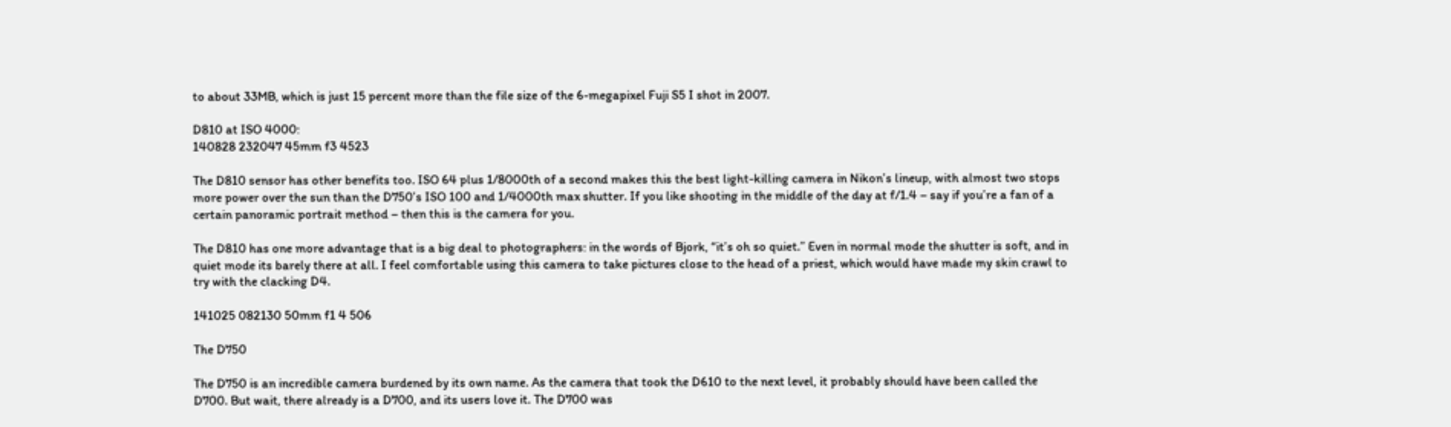to about 33MB, which is just 15 percent more than the file size of the 6-megapixel Fuji S5 I shot in 2007.

D810 at ISO 4000:
140828 232047 45mm f3 4523

The D810 sensor has other benefits too. ISO 64 plus 1/8000th of a second makes this the best light-killing camera in Nikon’s lineup, with almost two stops more power over the sun than the D750’s ISO 100 and 1/4000th max shutter. If you like shooting in the middle of the day at f/1.4 – say if you’re a fan of a certain panoramic portrait method – then this is the camera for you.

The D810 has one more advantage that is a big deal to photographers: in the words of Bjork, “it’s oh so quiet.” Even in normal mode the shutter is soft, and in quiet mode its barely there at all. I feel comfortable using this camera to take pictures close to the head of a priest, which would have made my skin crawl to try with the clacking D4.

141025 082130 50mm f1 4 506

The D750

The D750 is an incredible camera burdened by its own name. As the camera that took the D610 to the next level, it probably should have been called the D700. But wait, there already is a D700, and its users love it. The D700 was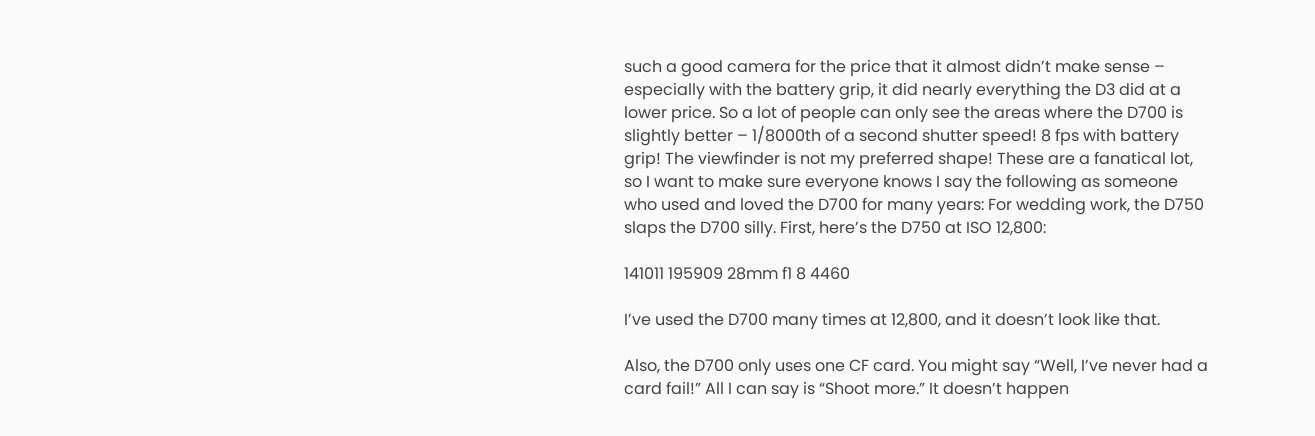such a good camera for the price that it almost didn’t make sense – especially with the battery grip, it did nearly everything the D3 did at a lower price. So a lot of people can only see the areas where the D700 is slightly better – 1/8000th of a second shutter speed! 8 fps with battery grip! The viewfinder is not my preferred shape! These are a fanatical lot, so I want to make sure everyone knows I say the following as someone who used and loved the D700 for many years: For wedding work, the D750 slaps the D700 silly. First, here’s the D750 at ISO 12,800:

141011 195909 28mm f1 8 4460

I’ve used the D700 many times at 12,800, and it doesn’t look like that.

Also, the D700 only uses one CF card. You might say “Well, I’ve never had a card fail!” All I can say is “Shoot more.” It doesn’t happen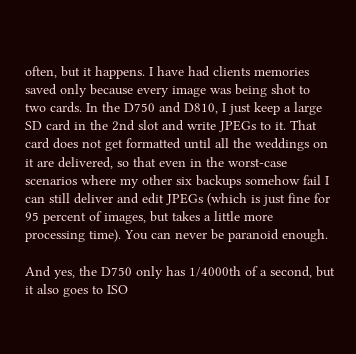often, but it happens. I have had clients memories saved only because every image was being shot to two cards. In the D750 and D810, I just keep a large SD card in the 2nd slot and write JPEGs to it. That card does not get formatted until all the weddings on it are delivered, so that even in the worst-case scenarios where my other six backups somehow fail I can still deliver and edit JPEGs (which is just fine for 95 percent of images, but takes a little more processing time). You can never be paranoid enough.

And yes, the D750 only has 1/4000th of a second, but it also goes to ISO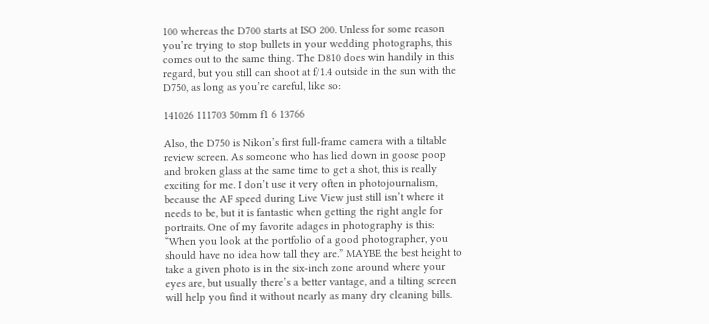100 whereas the D700 starts at ISO 200. Unless for some reason you’re trying to stop bullets in your wedding photographs, this comes out to the same thing. The D810 does win handily in this regard, but you still can shoot at f/1.4 outside in the sun with the D750, as long as you’re careful, like so:

141026 111703 50mm f1 6 13766

Also, the D750 is Nikon’s first full-frame camera with a tiltable review screen. As someone who has lied down in goose poop and broken glass at the same time to get a shot, this is really exciting for me. I don’t use it very often in photojournalism, because the AF speed during Live View just still isn’t where it needs to be, but it is fantastic when getting the right angle for portraits. One of my favorite adages in photography is this: “When you look at the portfolio of a good photographer, you should have no idea how tall they are.” MAYBE the best height to take a given photo is in the six-inch zone around where your eyes are, but usually there’s a better vantage, and a tilting screen will help you find it without nearly as many dry cleaning bills.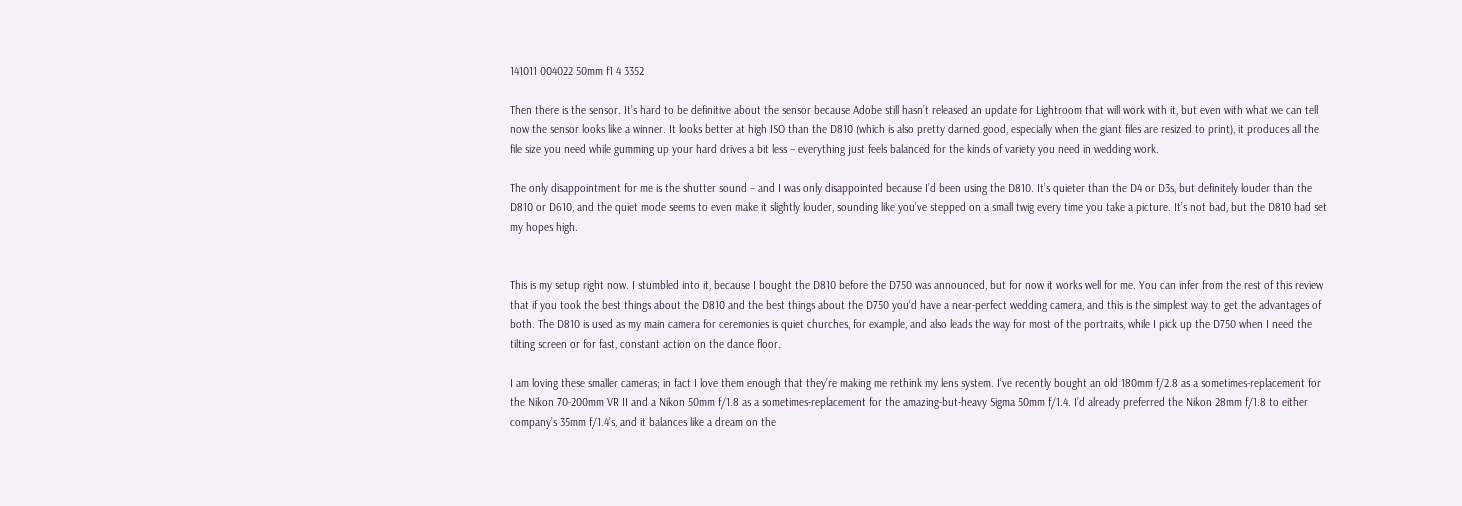141011 004022 50mm f1 4 3352

Then there is the sensor. It’s hard to be definitive about the sensor because Adobe still hasn’t released an update for Lightroom that will work with it, but even with what we can tell now the sensor looks like a winner. It looks better at high ISO than the D810 (which is also pretty darned good, especially when the giant files are resized to print), it produces all the file size you need while gumming up your hard drives a bit less – everything just feels balanced for the kinds of variety you need in wedding work.

The only disappointment for me is the shutter sound – and I was only disappointed because I’d been using the D810. It’s quieter than the D4 or D3s, but definitely louder than the D810 or D610, and the quiet mode seems to even make it slightly louder, sounding like you’ve stepped on a small twig every time you take a picture. It’s not bad, but the D810 had set my hopes high.


This is my setup right now. I stumbled into it, because I bought the D810 before the D750 was announced, but for now it works well for me. You can infer from the rest of this review that if you took the best things about the D810 and the best things about the D750 you’d have a near-perfect wedding camera, and this is the simplest way to get the advantages of both. The D810 is used as my main camera for ceremonies is quiet churches, for example, and also leads the way for most of the portraits, while I pick up the D750 when I need the tilting screen or for fast, constant action on the dance floor.

I am loving these smaller cameras; in fact I love them enough that they’re making me rethink my lens system. I’ve recently bought an old 180mm f/2.8 as a sometimes-replacement for the Nikon 70-200mm VR II and a Nikon 50mm f/1.8 as a sometimes-replacement for the amazing-but-heavy Sigma 50mm f/1.4. I’d already preferred the Nikon 28mm f/1.8 to either company’s 35mm f/1.4’s, and it balances like a dream on the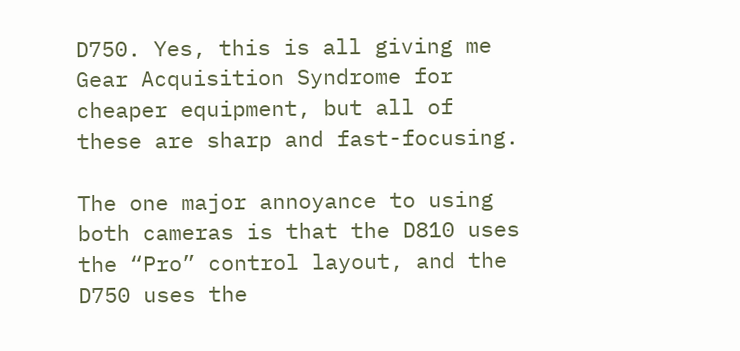D750. Yes, this is all giving me Gear Acquisition Syndrome for cheaper equipment, but all of these are sharp and fast-focusing.

The one major annoyance to using both cameras is that the D810 uses the “Pro” control layout, and the D750 uses the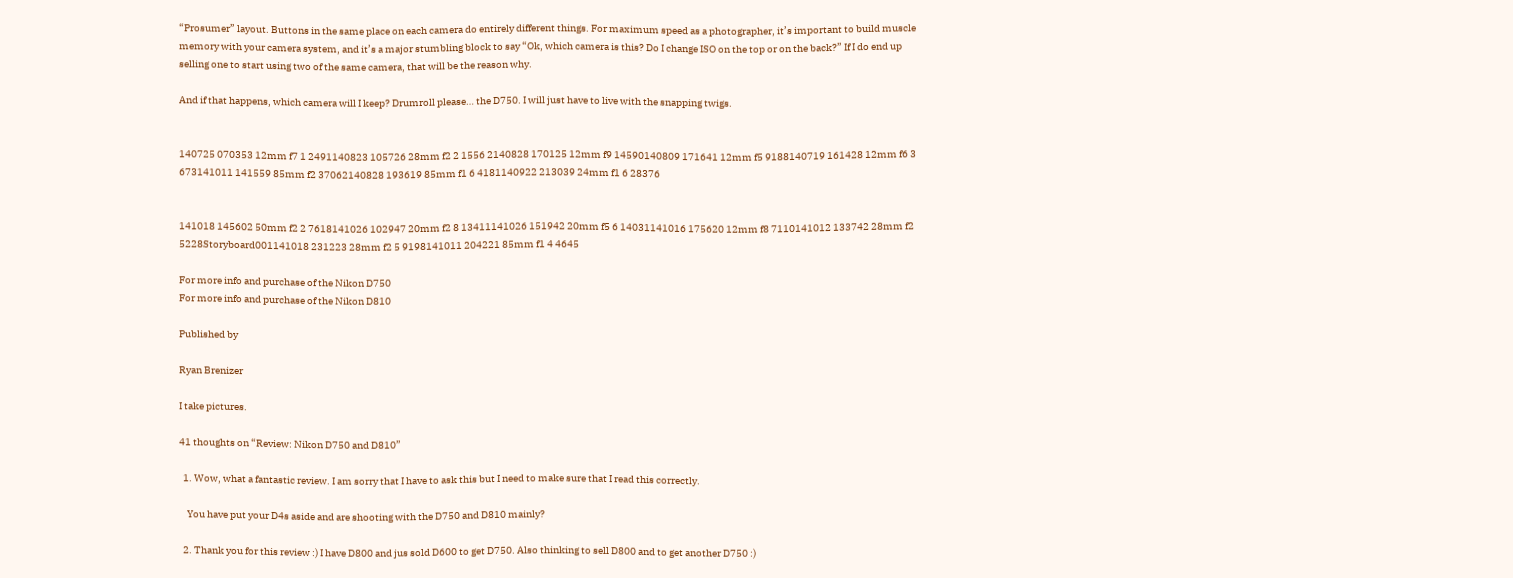“Prosumer” layout. Buttons in the same place on each camera do entirely different things. For maximum speed as a photographer, it’s important to build muscle memory with your camera system, and it’s a major stumbling block to say “Ok, which camera is this? Do I change ISO on the top or on the back?” If I do end up selling one to start using two of the same camera, that will be the reason why.

And if that happens, which camera will I keep? Drumroll please… the D750. I will just have to live with the snapping twigs.


140725 070353 12mm f7 1 2491140823 105726 28mm f2 2 1556 2140828 170125 12mm f9 14590140809 171641 12mm f5 9188140719 161428 12mm f6 3 673141011 141559 85mm f2 37062140828 193619 85mm f1 6 4181140922 213039 24mm f1 6 28376


141018 145602 50mm f2 2 7618141026 102947 20mm f2 8 13411141026 151942 20mm f5 6 14031141016 175620 12mm f8 7110141012 133742 28mm f2 5228Storyboard001141018 231223 28mm f2 5 9198141011 204221 85mm f1 4 4645

For more info and purchase of the Nikon D750
For more info and purchase of the Nikon D810

Published by

Ryan Brenizer

I take pictures.

41 thoughts on “Review: Nikon D750 and D810”

  1. Wow, what a fantastic review. I am sorry that I have to ask this but I need to make sure that I read this correctly.

    You have put your D4s aside and are shooting with the D750 and D810 mainly?

  2. Thank you for this review :) I have D800 and jus sold D600 to get D750. Also thinking to sell D800 and to get another D750 :)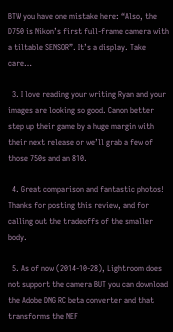BTW you have one mistake here: “Also, the D750 is Nikon’s first full-frame camera with a tiltable SENSOR”. It’s a display. Take care…

  3. I love reading your writing Ryan and your images are looking so good. Canon better step up their game by a huge margin with their next release or we’ll grab a few of those 750s and an 810.

  4. Great comparison and fantastic photos! Thanks for posting this review, and for calling out the tradeoffs of the smaller body.

  5. As of now (2014-10-28), Lightroom does not support the camera BUT you can download the Adobe DNG RC beta converter and that transforms the NEF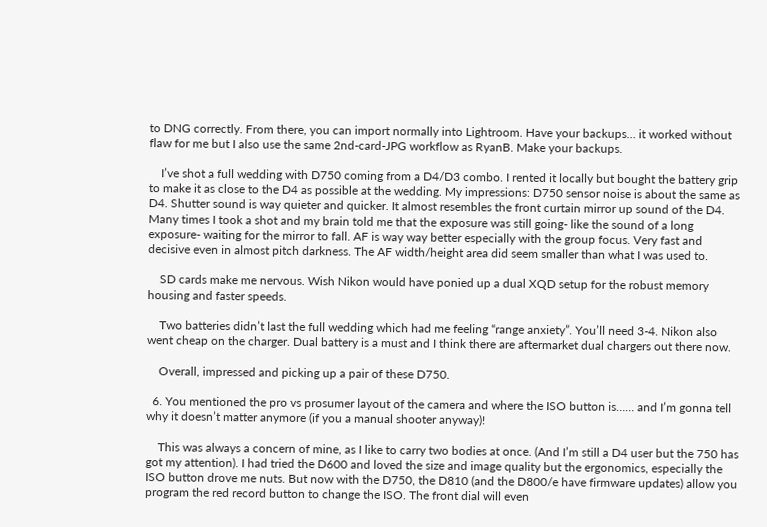to DNG correctly. From there, you can import normally into Lightroom. Have your backups… it worked without flaw for me but I also use the same 2nd-card-JPG workflow as RyanB. Make your backups.

    I’ve shot a full wedding with D750 coming from a D4/D3 combo. I rented it locally but bought the battery grip to make it as close to the D4 as possible at the wedding. My impressions: D750 sensor noise is about the same as D4. Shutter sound is way quieter and quicker. It almost resembles the front curtain mirror up sound of the D4. Many times I took a shot and my brain told me that the exposure was still going- like the sound of a long exposure- waiting for the mirror to fall. AF is way way better especially with the group focus. Very fast and decisive even in almost pitch darkness. The AF width/height area did seem smaller than what I was used to.

    SD cards make me nervous. Wish Nikon would have ponied up a dual XQD setup for the robust memory housing and faster speeds.

    Two batteries didn’t last the full wedding which had me feeling “range anxiety”. You’ll need 3-4. Nikon also went cheap on the charger. Dual battery is a must and I think there are aftermarket dual chargers out there now.

    Overall, impressed and picking up a pair of these D750.

  6. You mentioned the pro vs prosumer layout of the camera and where the ISO button is…… and I’m gonna tell why it doesn’t matter anymore (if you a manual shooter anyway)!

    This was always a concern of mine, as I like to carry two bodies at once. (And I’m still a D4 user but the 750 has got my attention). I had tried the D600 and loved the size and image quality but the ergonomics, especially the ISO button drove me nuts. But now with the D750, the D810 (and the D800/e have firmware updates) allow you program the red record button to change the ISO. The front dial will even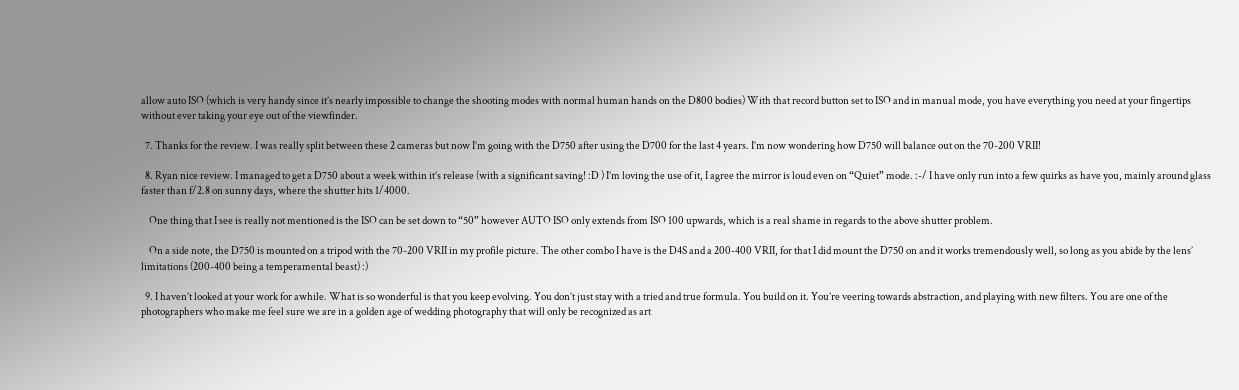allow auto ISO (which is very handy since it’s nearly impossible to change the shooting modes with normal human hands on the D800 bodies) With that record button set to ISO and in manual mode, you have everything you need at your fingertips without ever taking your eye out of the viewfinder.

  7. Thanks for the review. I was really split between these 2 cameras but now I’m going with the D750 after using the D700 for the last 4 years. I’m now wondering how D750 will balance out on the 70-200 VRII!

  8. Ryan nice review. I managed to get a D750 about a week within it’s release (with a significant saving! :D ) I’m loving the use of it, I agree the mirror is loud even on “Quiet” mode. :-/ I have only run into a few quirks as have you, mainly around glass faster than f/2.8 on sunny days, where the shutter hits 1/4000.

    One thing that I see is really not mentioned is the ISO can be set down to “50” however AUTO ISO only extends from ISO 100 upwards, which is a real shame in regards to the above shutter problem.

    On a side note, the D750 is mounted on a tripod with the 70-200 VRII in my profile picture. The other combo I have is the D4S and a 200-400 VRII, for that I did mount the D750 on and it works tremendously well, so long as you abide by the lens’ limitations (200-400 being a temperamental beast) :)

  9. I haven’t looked at your work for awhile. What is so wonderful is that you keep evolving. You don’t just stay with a tried and true formula. You build on it. You’re veering towards abstraction, and playing with new filters. You are one of the photographers who make me feel sure we are in a golden age of wedding photography that will only be recognized as art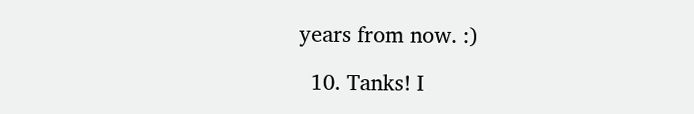years from now. :)

  10. Tanks! I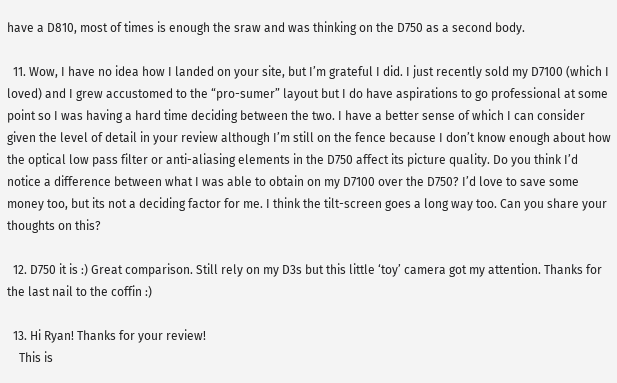have a D810, most of times is enough the sraw and was thinking on the D750 as a second body.

  11. Wow, I have no idea how I landed on your site, but I’m grateful I did. I just recently sold my D7100 (which I loved) and I grew accustomed to the “pro-sumer” layout but I do have aspirations to go professional at some point so I was having a hard time deciding between the two. I have a better sense of which I can consider given the level of detail in your review although I’m still on the fence because I don’t know enough about how the optical low pass filter or anti-aliasing elements in the D750 affect its picture quality. Do you think I’d notice a difference between what I was able to obtain on my D7100 over the D750? I’d love to save some money too, but its not a deciding factor for me. I think the tilt-screen goes a long way too. Can you share your thoughts on this?

  12. D750 it is :) Great comparison. Still rely on my D3s but this little ‘toy’ camera got my attention. Thanks for the last nail to the coffin :)

  13. Hi Ryan! Thanks for your review!
    This is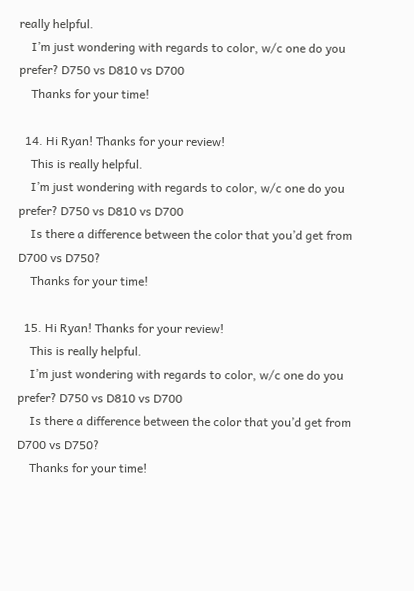really helpful.
    I’m just wondering with regards to color, w/c one do you prefer? D750 vs D810 vs D700
    Thanks for your time!

  14. Hi Ryan! Thanks for your review!
    This is really helpful.
    I’m just wondering with regards to color, w/c one do you prefer? D750 vs D810 vs D700
    Is there a difference between the color that you’d get from D700 vs D750?
    Thanks for your time!

  15. Hi Ryan! Thanks for your review!
    This is really helpful.
    I’m just wondering with regards to color, w/c one do you prefer? D750 vs D810 vs D700
    Is there a difference between the color that you’d get from D700 vs D750?
    Thanks for your time!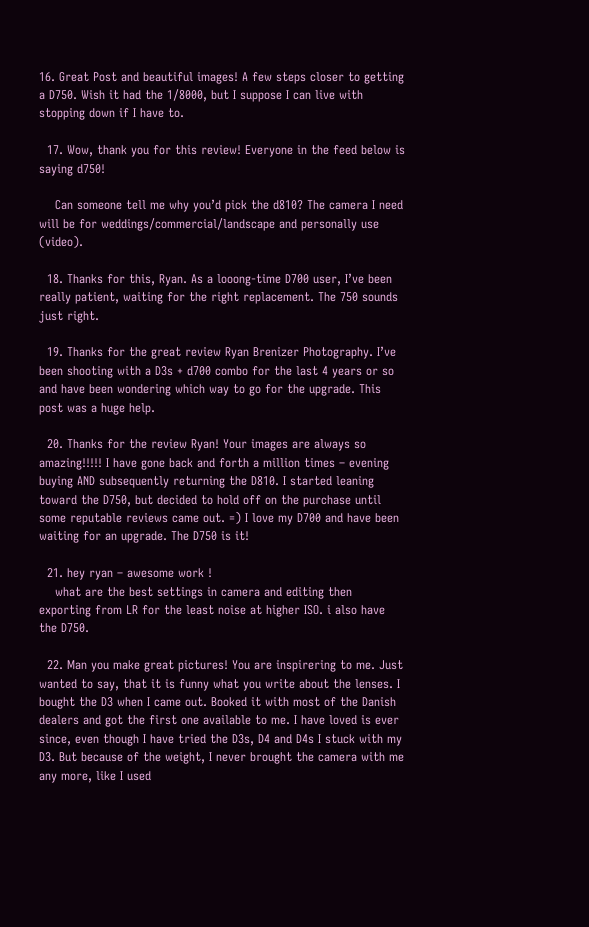16. Great Post and beautiful images! A few steps closer to getting a D750. Wish it had the 1/8000, but I suppose I can live with stopping down if I have to.

  17. Wow, thank you for this review! Everyone in the feed below is saying d750!

    Can someone tell me why you’d pick the d810? The camera I need will be for weddings/commercial/landscape and personally use (video).

  18. Thanks for this, Ryan. As a looong-time D700 user, I’ve been really patient, waiting for the right replacement. The 750 sounds just right.

  19. Thanks for the great review Ryan Brenizer Photography. I’ve been shooting with a D3s + d700 combo for the last 4 years or so and have been wondering which way to go for the upgrade. This post was a huge help.

  20. Thanks for the review Ryan! Your images are always so amazing!!!!! I have gone back and forth a million times – evening buying AND subsequently returning the D810. I started leaning toward the D750, but decided to hold off on the purchase until some reputable reviews came out. =) I love my D700 and have been waiting for an upgrade. The D750 is it!

  21. hey ryan – awesome work !
    what are the best settings in camera and editing then exporting from LR for the least noise at higher ISO. i also have the D750.

  22. Man you make great pictures! You are inspirering to me. Just wanted to say, that it is funny what you write about the lenses. I bought the D3 when I came out. Booked it with most of the Danish dealers and got the first one available to me. I have loved is ever since, even though I have tried the D3s, D4 and D4s I stuck with my D3. But because of the weight, I never brought the camera with me any more, like I used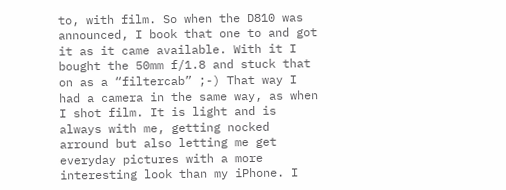to, with film. So when the D810 was announced, I book that one to and got it as it came available. With it I bought the 50mm f/1.8 and stuck that on as a “filtercab” ;-) That way I had a camera in the same way, as when I shot film. It is light and is always with me, getting nocked arround but also letting me get everyday pictures with a more interesting look than my iPhone. I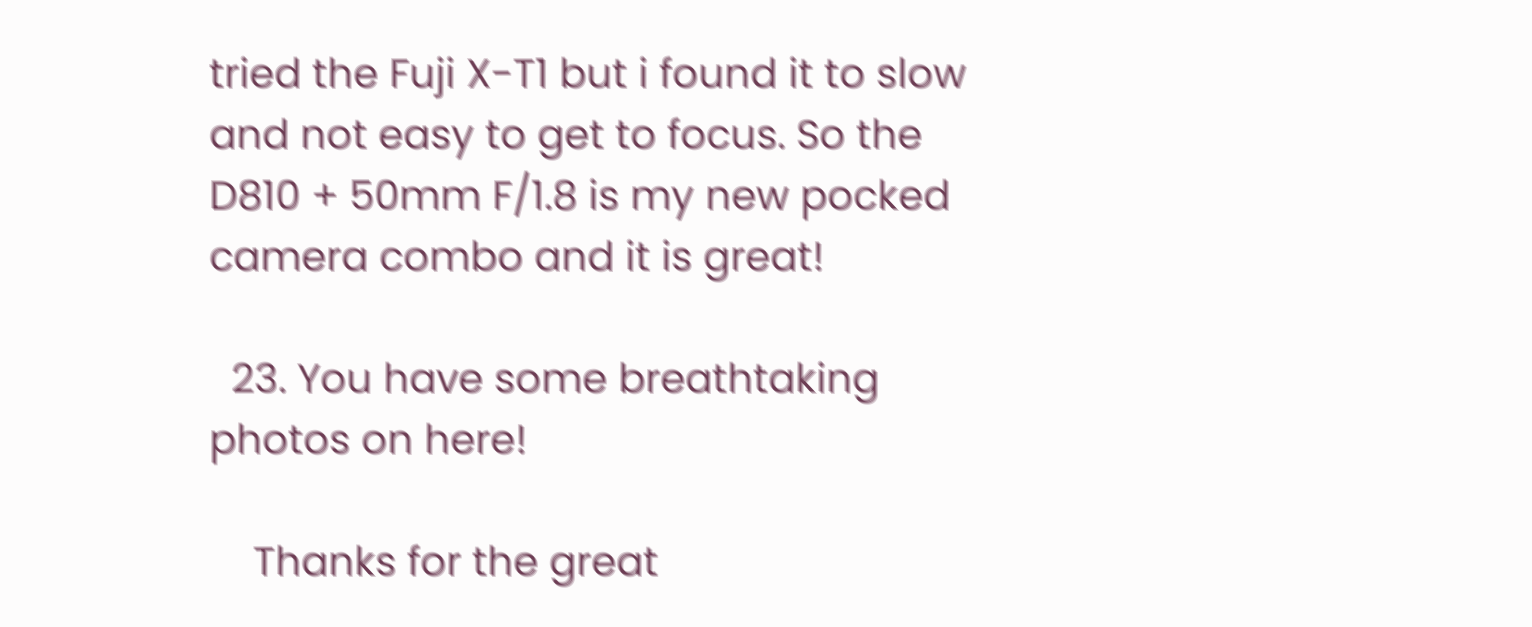tried the Fuji X-T1 but i found it to slow and not easy to get to focus. So the D810 + 50mm F/1.8 is my new pocked camera combo and it is great!

  23. You have some breathtaking photos on here!

    Thanks for the great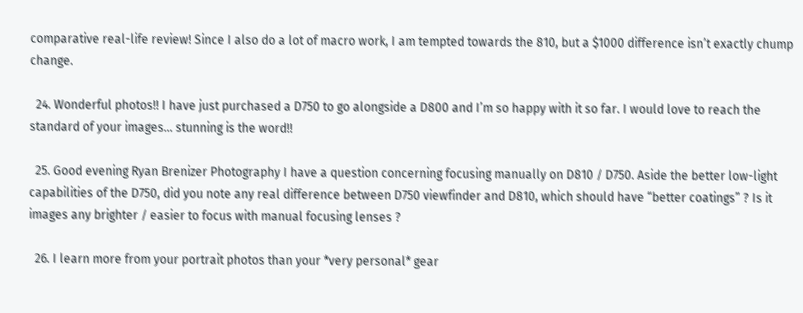comparative real-life review! Since I also do a lot of macro work, I am tempted towards the 810, but a $1000 difference isn’t exactly chump change.

  24. Wonderful photos!! I have just purchased a D750 to go alongside a D800 and I’m so happy with it so far. I would love to reach the standard of your images… stunning is the word!!

  25. Good evening Ryan Brenizer Photography I have a question concerning focusing manually on D810 / D750. Aside the better low-light capabilities of the D750, did you note any real difference between D750 viewfinder and D810, which should have “better coatings” ? Is it images any brighter / easier to focus with manual focusing lenses ?

  26. I learn more from your portrait photos than your *very personal* gear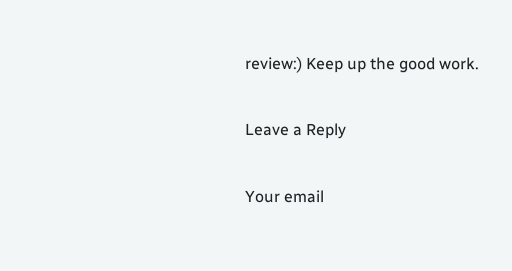review:) Keep up the good work.

Leave a Reply

Your email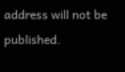address will not be published.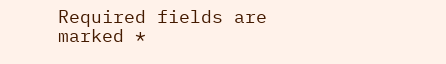Required fields are marked *